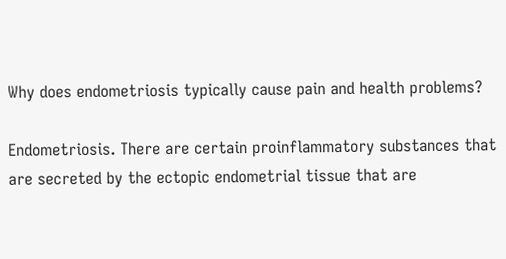Why does endometriosis typically cause pain and health problems?

Endometriosis. There are certain proinflammatory substances that are secreted by the ectopic endometrial tissue that are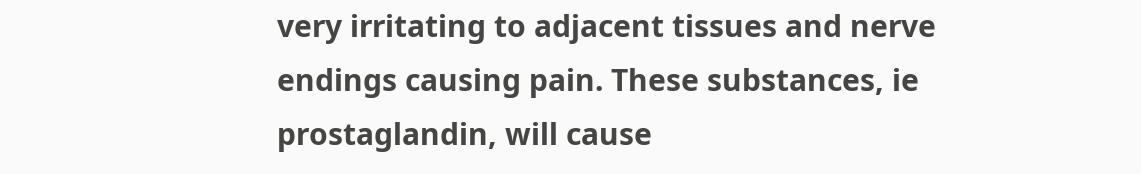very irritating to adjacent tissues and nerve endings causing pain. These substances, ie prostaglandin, will cause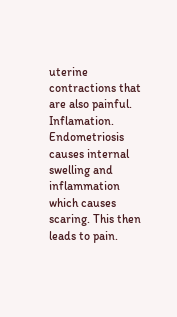uterine contractions that are also painful.
Inflamation. Endometriosis causes internal swelling and inflammation which causes scaring. This then leads to pain.